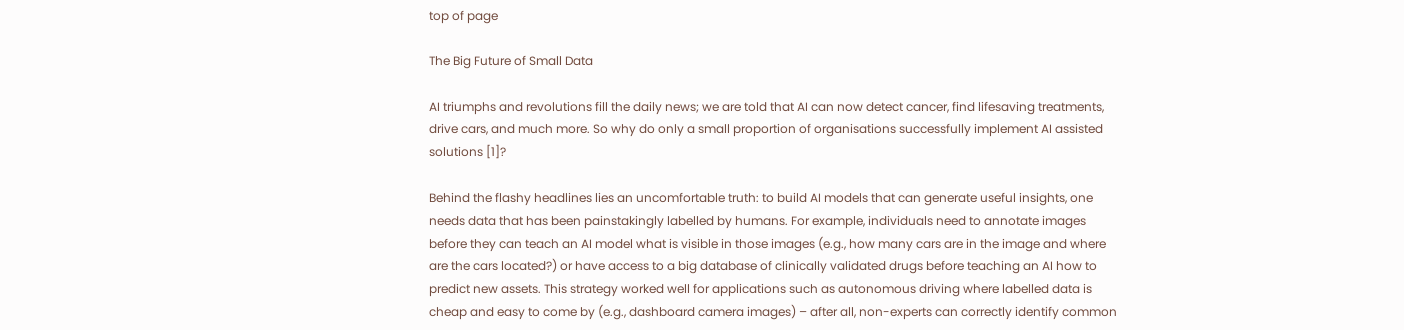top of page

The Big Future of Small Data

AI triumphs and revolutions fill the daily news; we are told that AI can now detect cancer, find lifesaving treatments, drive cars, and much more. So why do only a small proportion of organisations successfully implement AI assisted solutions [1]?

Behind the flashy headlines lies an uncomfortable truth: to build AI models that can generate useful insights, one needs data that has been painstakingly labelled by humans. For example, individuals need to annotate images before they can teach an AI model what is visible in those images (e.g., how many cars are in the image and where are the cars located?) or have access to a big database of clinically validated drugs before teaching an AI how to predict new assets. This strategy worked well for applications such as autonomous driving where labelled data is cheap and easy to come by (e.g., dashboard camera images) – after all, non-experts can correctly identify common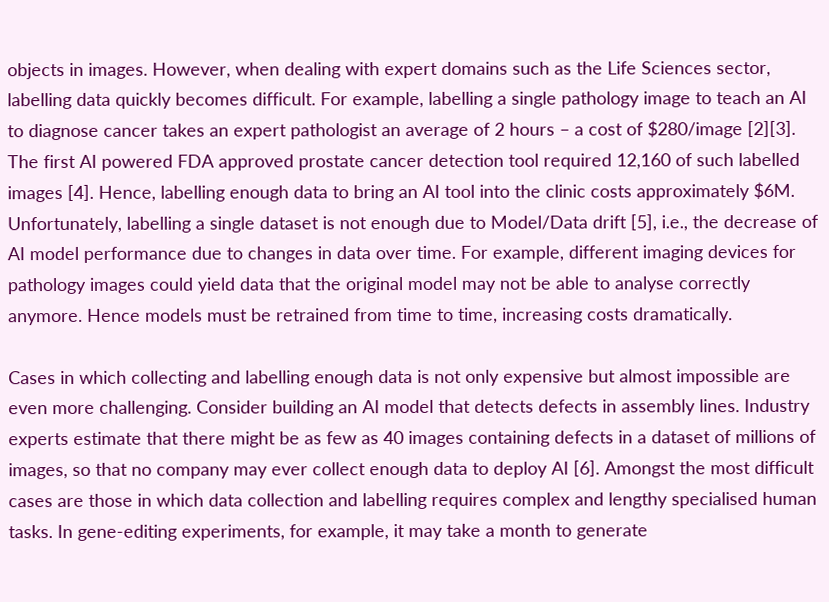objects in images. However, when dealing with expert domains such as the Life Sciences sector, labelling data quickly becomes difficult. For example, labelling a single pathology image to teach an AI to diagnose cancer takes an expert pathologist an average of 2 hours – a cost of $280/image [2][3]. The first AI powered FDA approved prostate cancer detection tool required 12,160 of such labelled images [4]. Hence, labelling enough data to bring an AI tool into the clinic costs approximately $6M. Unfortunately, labelling a single dataset is not enough due to Model/Data drift [5], i.e., the decrease of AI model performance due to changes in data over time. For example, different imaging devices for pathology images could yield data that the original model may not be able to analyse correctly anymore. Hence models must be retrained from time to time, increasing costs dramatically.

Cases in which collecting and labelling enough data is not only expensive but almost impossible are even more challenging. Consider building an AI model that detects defects in assembly lines. Industry experts estimate that there might be as few as 40 images containing defects in a dataset of millions of images, so that no company may ever collect enough data to deploy AI [6]. Amongst the most difficult cases are those in which data collection and labelling requires complex and lengthy specialised human tasks. In gene-editing experiments, for example, it may take a month to generate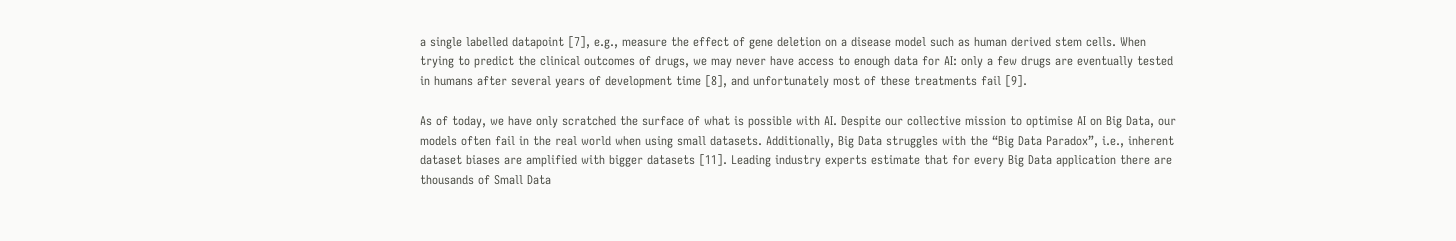a single labelled datapoint [7], e.g., measure the effect of gene deletion on a disease model such as human derived stem cells. When trying to predict the clinical outcomes of drugs, we may never have access to enough data for AI: only a few drugs are eventually tested in humans after several years of development time [8], and unfortunately most of these treatments fail [9].

As of today, we have only scratched the surface of what is possible with AI. Despite our collective mission to optimise AI on Big Data, our models often fail in the real world when using small datasets. Additionally, Big Data struggles with the “Big Data Paradox”, i.e., inherent dataset biases are amplified with bigger datasets [11]. Leading industry experts estimate that for every Big Data application there are thousands of Small Data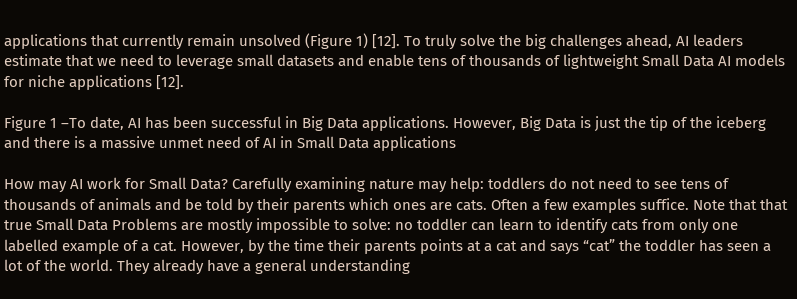applications that currently remain unsolved (Figure 1) [12]. To truly solve the big challenges ahead, AI leaders estimate that we need to leverage small datasets and enable tens of thousands of lightweight Small Data AI models for niche applications [12].

Figure 1 –To date, AI has been successful in Big Data applications. However, Big Data is just the tip of the iceberg and there is a massive unmet need of AI in Small Data applications

How may AI work for Small Data? Carefully examining nature may help: toddlers do not need to see tens of thousands of animals and be told by their parents which ones are cats. Often a few examples suffice. Note that that true Small Data Problems are mostly impossible to solve: no toddler can learn to identify cats from only one labelled example of a cat. However, by the time their parents points at a cat and says “cat” the toddler has seen a lot of the world. They already have a general understanding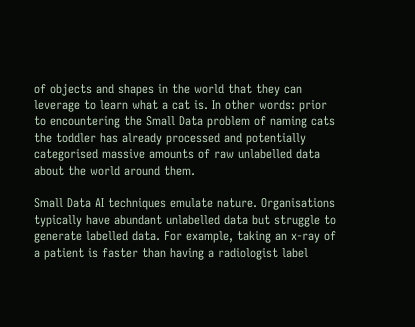of objects and shapes in the world that they can leverage to learn what a cat is. In other words: prior to encountering the Small Data problem of naming cats the toddler has already processed and potentially categorised massive amounts of raw unlabelled data about the world around them.

Small Data AI techniques emulate nature. Organisations typically have abundant unlabelled data but struggle to generate labelled data. For example, taking an x-ray of a patient is faster than having a radiologist label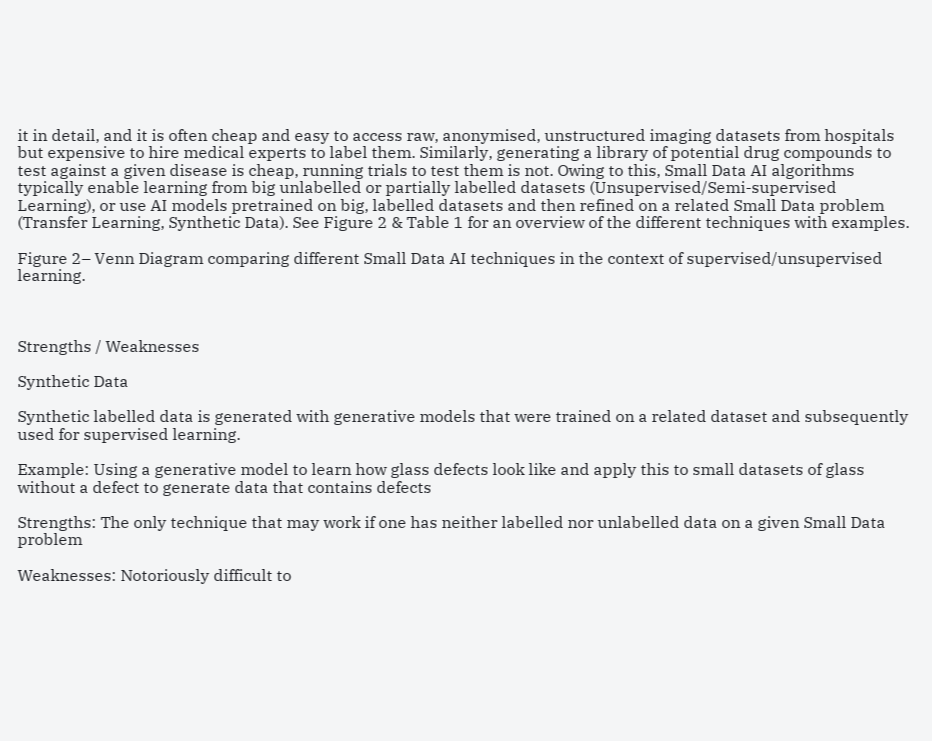it in detail, and it is often cheap and easy to access raw, anonymised, unstructured imaging datasets from hospitals but expensive to hire medical experts to label them. Similarly, generating a library of potential drug compounds to test against a given disease is cheap, running trials to test them is not. Owing to this, Small Data AI algorithms typically enable learning from big unlabelled or partially labelled datasets (Unsupervised/Semi-supervised Learning), or use AI models pretrained on big, labelled datasets and then refined on a related Small Data problem (Transfer Learning, Synthetic Data). See Figure 2 & Table 1 for an overview of the different techniques with examples.

Figure 2– Venn Diagram comparing different Small Data AI techniques in the context of supervised/unsupervised learning.



Strengths / Weaknesses

Synthetic Data

Synthetic labelled data is generated with generative models that were trained on a related dataset and subsequently used for supervised learning.

Example: Using a generative model to learn how glass defects look like and apply this to small datasets of glass without a defect to generate data that contains defects

Strengths: The only technique that may work if one has neither labelled nor unlabelled data on a given Small Data problem

Weaknesses: Notoriously difficult to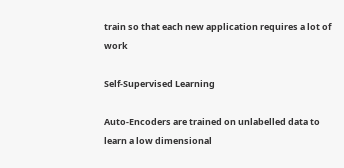train so that each new application requires a lot of work

Self-Supervised Learning

Auto-Encoders are trained on unlabelled data to learn a low dimensional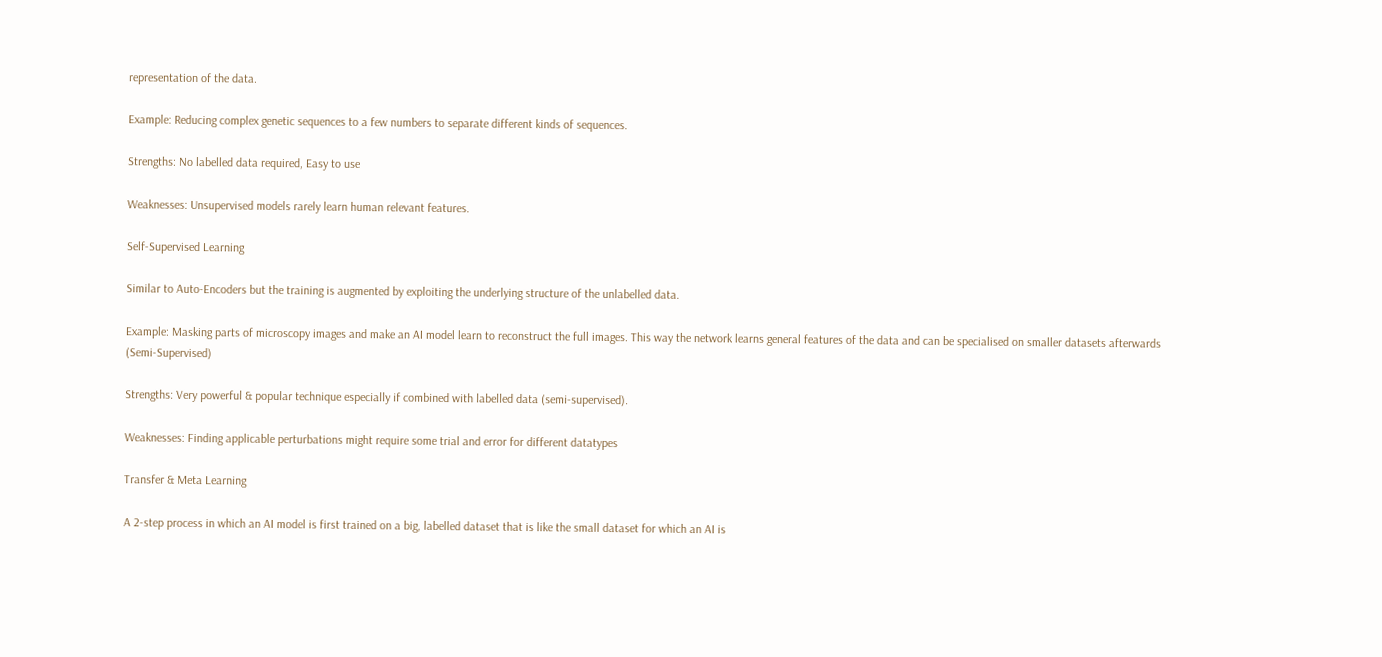representation of the data.

Example: Reducing complex genetic sequences to a few numbers to separate different kinds of sequences.

Strengths: No labelled data required, Easy to use

Weaknesses: Unsupervised models rarely learn human relevant features.

Self-Supervised Learning

Similar to Auto-Encoders but the training is augmented by exploiting the underlying structure of the unlabelled data.

Example: Masking parts of microscopy images and make an AI model learn to reconstruct the full images. This way the network learns general features of the data and can be specialised on smaller datasets afterwards (Semi-Supervised)

Strengths: Very powerful & popular technique especially if combined with labelled data (semi-supervised).

Weaknesses: Finding applicable perturbations might require some trial and error for different datatypes

Transfer & Meta Learning

A 2-step process in which an AI model is first trained on a big, labelled dataset that is like the small dataset for which an AI is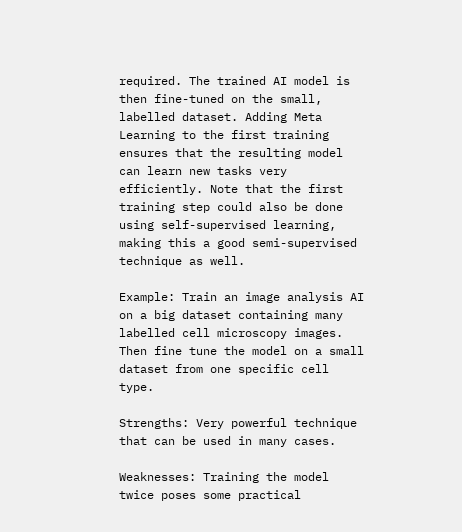required. The trained AI model is then fine-tuned on the small, labelled dataset. Adding Meta Learning to the first training ensures that the resulting model can learn new tasks very efficiently. Note that the first training step could also be done using self-supervised learning, making this a good semi-supervised technique as well.

Example: Train an image analysis AI on a big dataset containing many labelled cell microscopy images. Then fine tune the model on a small dataset from one specific cell type.

Strengths: Very powerful technique that can be used in many cases.

Weaknesses: Training the model twice poses some practical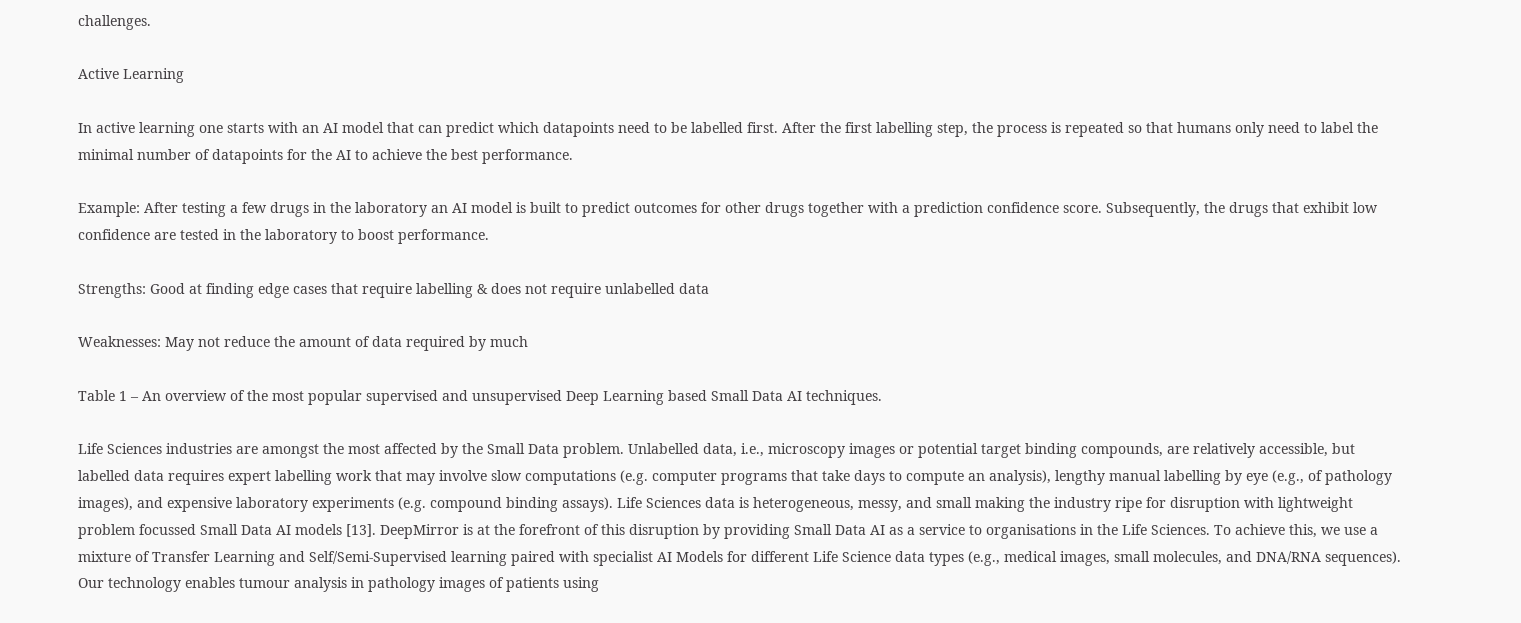challenges.

Active Learning

In active learning one starts with an AI model that can predict which datapoints need to be labelled first. After the first labelling step, the process is repeated so that humans only need to label the minimal number of datapoints for the AI to achieve the best performance.

Example: After testing a few drugs in the laboratory an AI model is built to predict outcomes for other drugs together with a prediction confidence score. Subsequently, the drugs that exhibit low confidence are tested in the laboratory to boost performance.

Strengths: Good at finding edge cases that require labelling & does not require unlabelled data

Weaknesses: May not reduce the amount of data required by much

Table 1 – An overview of the most popular supervised and unsupervised Deep Learning based Small Data AI techniques.

Life Sciences industries are amongst the most affected by the Small Data problem. Unlabelled data, i.e., microscopy images or potential target binding compounds, are relatively accessible, but labelled data requires expert labelling work that may involve slow computations (e.g. computer programs that take days to compute an analysis), lengthy manual labelling by eye (e.g., of pathology images), and expensive laboratory experiments (e.g. compound binding assays). Life Sciences data is heterogeneous, messy, and small making the industry ripe for disruption with lightweight problem focussed Small Data AI models [13]. DeepMirror is at the forefront of this disruption by providing Small Data AI as a service to organisations in the Life Sciences. To achieve this, we use a mixture of Transfer Learning and Self/Semi-Supervised learning paired with specialist AI Models for different Life Science data types (e.g., medical images, small molecules, and DNA/RNA sequences). Our technology enables tumour analysis in pathology images of patients using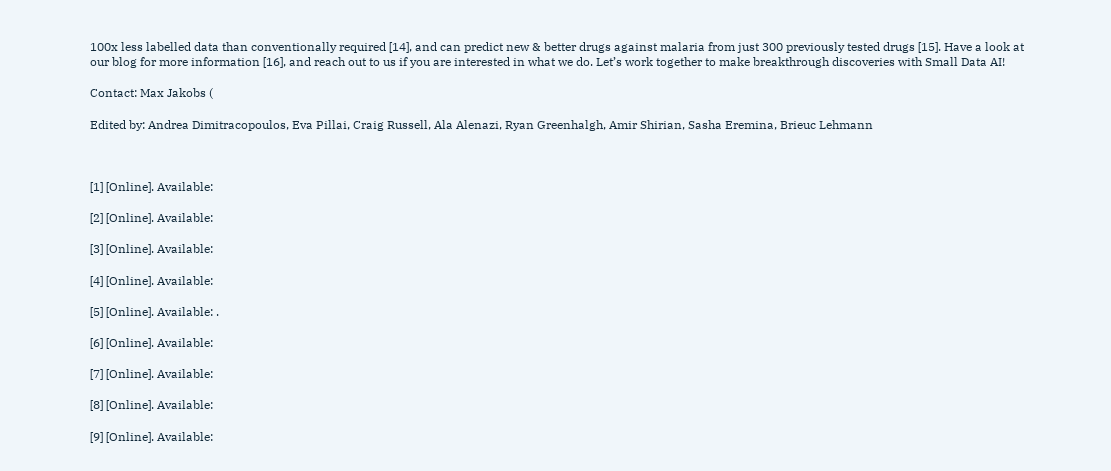100x less labelled data than conventionally required [14], and can predict new & better drugs against malaria from just 300 previously tested drugs [15]. Have a look at our blog for more information [16], and reach out to us if you are interested in what we do. Let’s work together to make breakthrough discoveries with Small Data AI!

Contact: Max Jakobs (

Edited by: Andrea Dimitracopoulos, Eva Pillai, Craig Russell, Ala Alenazi, Ryan Greenhalgh, Amir Shirian, Sasha Eremina, Brieuc Lehmann



[1] [Online]. Available:

[2] [Online]. Available:

[3] [Online]. Available:

[4] [Online]. Available:

[5] [Online]. Available: .

[6] [Online]. Available:

[7] [Online]. Available:

[8] [Online]. Available:

[9] [Online]. Available: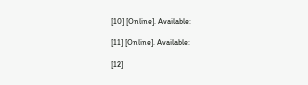[10] [Online]. Available:

[11] [Online]. Available:

[12]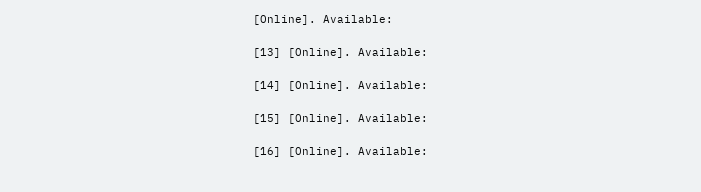[Online]. Available:

[13] [Online]. Available:

[14] [Online]. Available:

[15] [Online]. Available:

[16] [Online]. Available: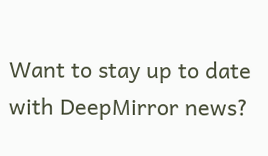Want to stay up to date with DeepMirror news?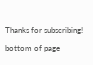Thanks for subscribing!

bottom of page